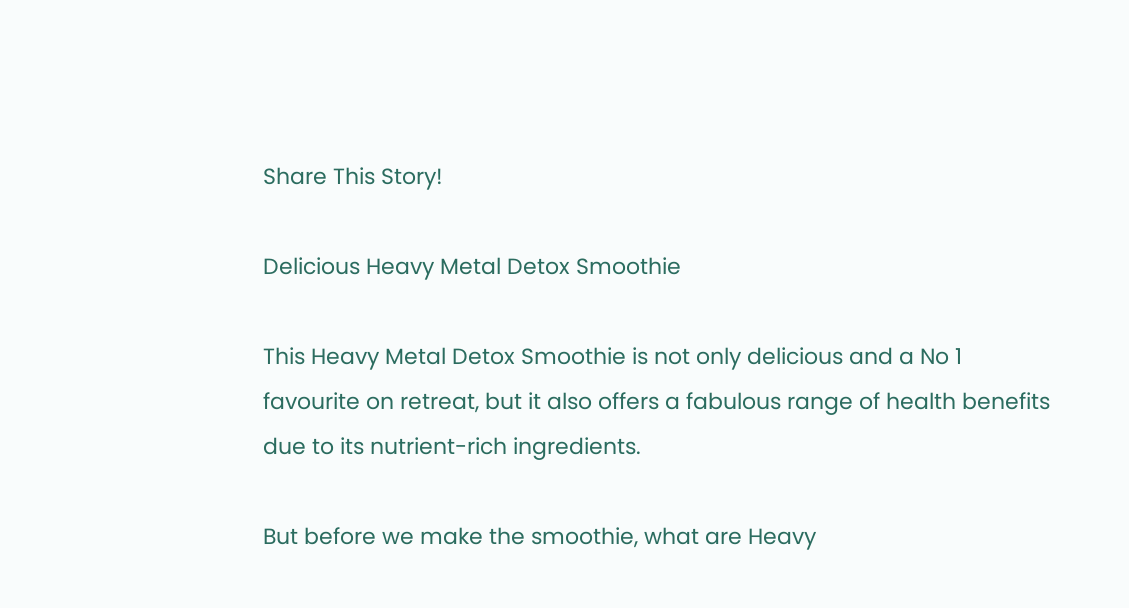Share This Story!

Delicious Heavy Metal Detox Smoothie

This Heavy Metal Detox Smoothie is not only delicious and a No 1 favourite on retreat, but it also offers a fabulous range of health benefits due to its nutrient-rich ingredients.

But before we make the smoothie, what are Heavy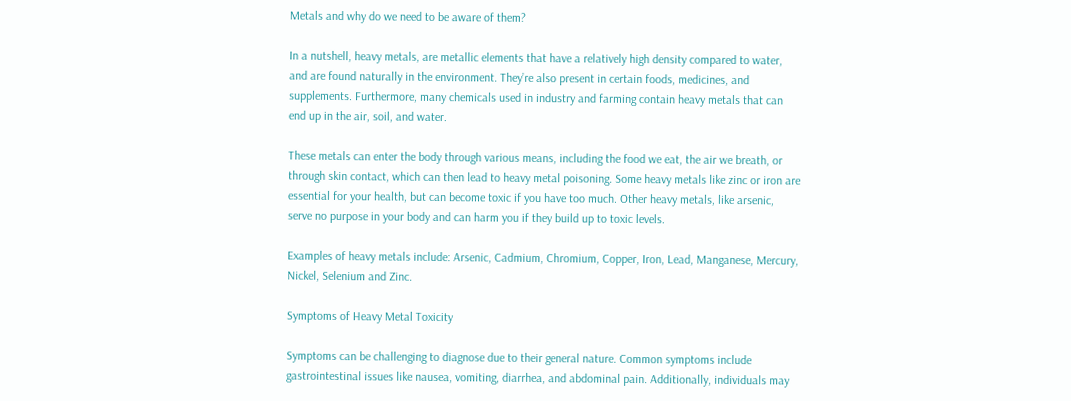Metals and why do we need to be aware of them?

In a nutshell, heavy metals, are metallic elements that have a relatively high density compared to water, and are found naturally in the environment. They’re also present in certain foods, medicines, and supplements. Furthermore, many chemicals used in industry and farming contain heavy metals that can end up in the air, soil, and water.

These metals can enter the body through various means, including the food we eat, the air we breath, or through skin contact, which can then lead to heavy metal poisoning. Some heavy metals like zinc or iron are essential for your health, but can become toxic if you have too much. Other heavy metals, like arsenic, serve no purpose in your body and can harm you if they build up to toxic levels.

Examples of heavy metals include: Arsenic, Cadmium, Chromium, Copper, Iron, Lead, Manganese, Mercury, Nickel, Selenium and Zinc.

Symptoms of Heavy Metal Toxicity

Symptoms can be challenging to diagnose due to their general nature. Common symptoms include gastrointestinal issues like nausea, vomiting, diarrhea, and abdominal pain. Additionally, individuals may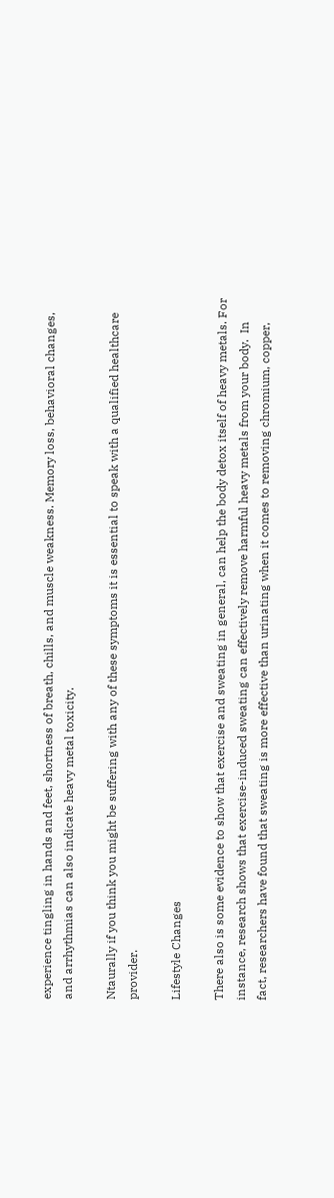experience tingling in hands and feet, shortness of breath, chills, and muscle weakness. Memory loss, behavioral changes, and arrhythmias can also indicate heavy metal toxicity.

Ntaurally if you think you might be suffering with any of these symptoms it is essential to speak with a qualified healthcare provider.

Lifestyle Changes

There also is some evidence to show that exercise and sweating in general, can help the body detox itself of heavy metals. For instance, research shows that exercise-induced sweating can effectively remove harmful heavy metals from your body.  In fact, researchers have found that sweating is more effective than urinating when it comes to removing chromium, copper,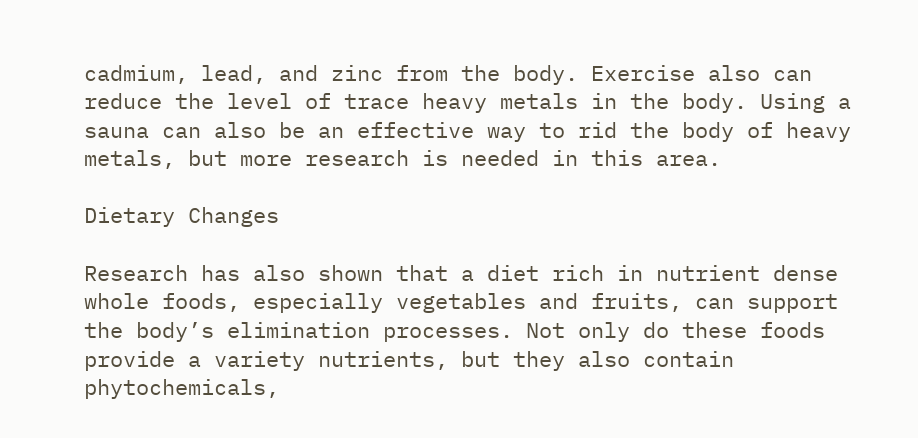cadmium, lead, and zinc from the body. Exercise also can reduce the level of trace heavy metals in the body. Using a sauna can also be an effective way to rid the body of heavy metals, but more research is needed in this area.

Dietary Changes

Research has also shown that a diet rich in nutrient dense whole foods, especially vegetables and fruits, can support the body’s elimination processes. Not only do these foods provide a variety nutrients, but they also contain phytochemicals,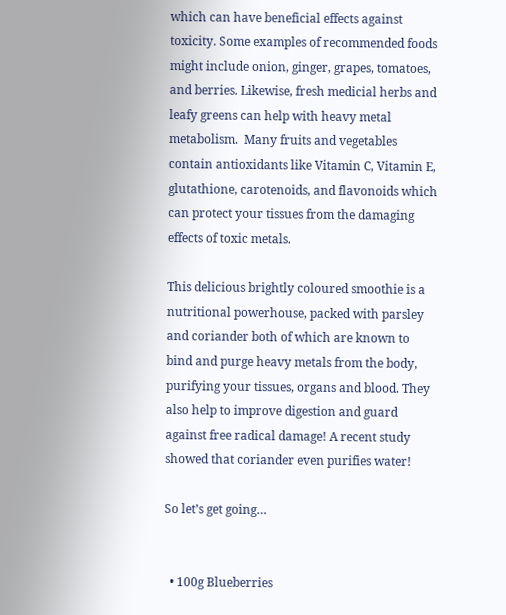which can have beneficial effects against toxicity. Some examples of recommended foods might include onion, ginger, grapes, tomatoes, and berries. Likewise, fresh medicial herbs and leafy greens can help with heavy metal metabolism.  Many fruits and vegetables contain antioxidants like Vitamin C, Vitamin E, glutathione, carotenoids, and flavonoids which can protect your tissues from the damaging effects of toxic metals.

This delicious brightly coloured smoothie is a nutritional powerhouse, packed with parsley and coriander both of which are known to bind and purge heavy metals from the body, purifying your tissues, organs and blood. They also help to improve digestion and guard against free radical damage! A recent study showed that coriander even purifies water!

So let’s get going…


  • 100g Blueberries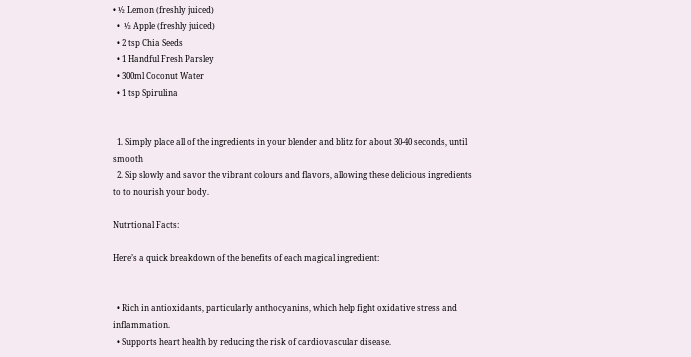• ½ Lemon (freshly juiced)
  •  ½ Apple (freshly juiced)
  • 2 tsp Chia Seeds
  • 1 Handful Fresh Parsley
  • 300ml Coconut Water
  • 1 tsp Spirulina


  1. Simply place all of the ingredients in your blender and blitz for about 30-40 seconds, until smooth
  2. Sip slowly and savor the vibrant colours and flavors, allowing these delicious ingredients to to nourish your body.

Nutrtional Facts:

Here’s a quick breakdown of the benefits of each magical ingredient:


  • Rich in antioxidants, particularly anthocyanins, which help fight oxidative stress and inflammation.
  • Supports heart health by reducing the risk of cardiovascular disease.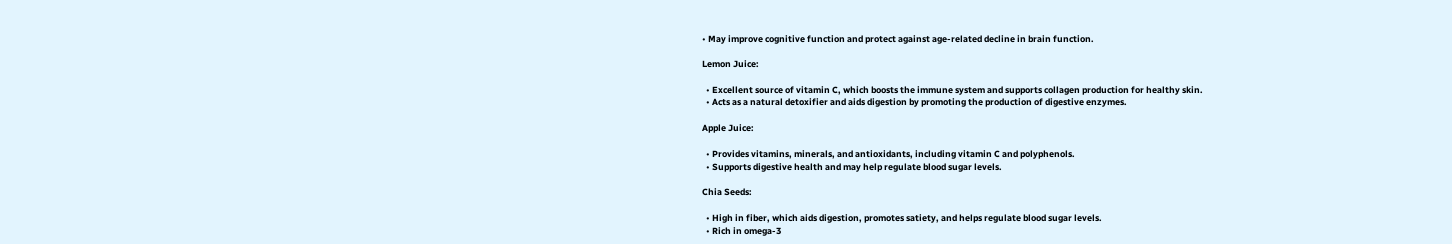• May improve cognitive function and protect against age-related decline in brain function.

Lemon Juice:

  • Excellent source of vitamin C, which boosts the immune system and supports collagen production for healthy skin.
  • Acts as a natural detoxifier and aids digestion by promoting the production of digestive enzymes.

Apple Juice:

  • Provides vitamins, minerals, and antioxidants, including vitamin C and polyphenols.
  • Supports digestive health and may help regulate blood sugar levels.

Chia Seeds:

  • High in fiber, which aids digestion, promotes satiety, and helps regulate blood sugar levels.
  • Rich in omega-3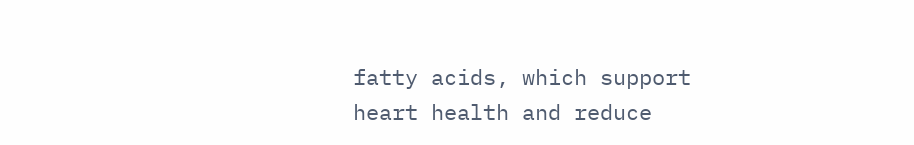fatty acids, which support heart health and reduce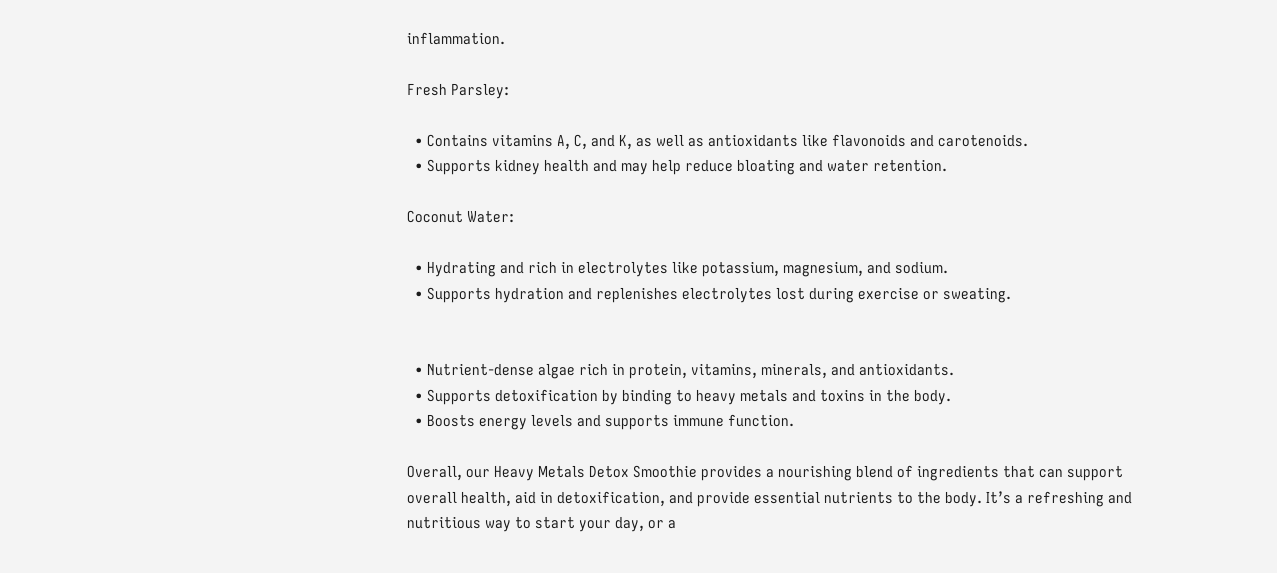inflammation.

Fresh Parsley:

  • Contains vitamins A, C, and K, as well as antioxidants like flavonoids and carotenoids.
  • Supports kidney health and may help reduce bloating and water retention.

Coconut Water:

  • Hydrating and rich in electrolytes like potassium, magnesium, and sodium.
  • Supports hydration and replenishes electrolytes lost during exercise or sweating.


  • Nutrient-dense algae rich in protein, vitamins, minerals, and antioxidants.
  • Supports detoxification by binding to heavy metals and toxins in the body.
  • Boosts energy levels and supports immune function.

Overall, our Heavy Metals Detox Smoothie provides a nourishing blend of ingredients that can support overall health, aid in detoxification, and provide essential nutrients to the body. It’s a refreshing and nutritious way to start your day, or a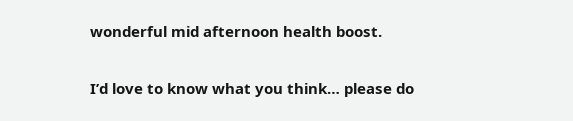wonderful mid afternoon health boost.

I’d love to know what you think… please do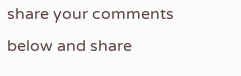share your comments below and share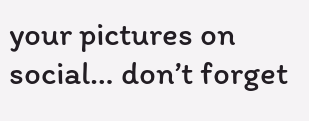your pictures on social… don’t forget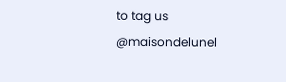to tag us @maisondelunel